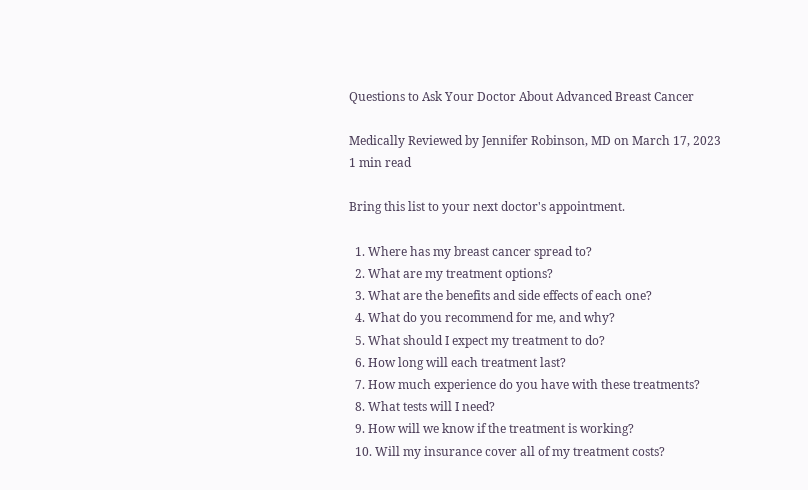Questions to Ask Your Doctor About Advanced Breast Cancer

Medically Reviewed by Jennifer Robinson, MD on March 17, 2023
1 min read

Bring this list to your next doctor's appointment.

  1. Where has my breast cancer spread to?
  2. What are my treatment options?
  3. What are the benefits and side effects of each one?
  4. What do you recommend for me, and why?
  5. What should I expect my treatment to do?
  6. How long will each treatment last?
  7. How much experience do you have with these treatments?
  8. What tests will I need?
  9. How will we know if the treatment is working?
  10. Will my insurance cover all of my treatment costs?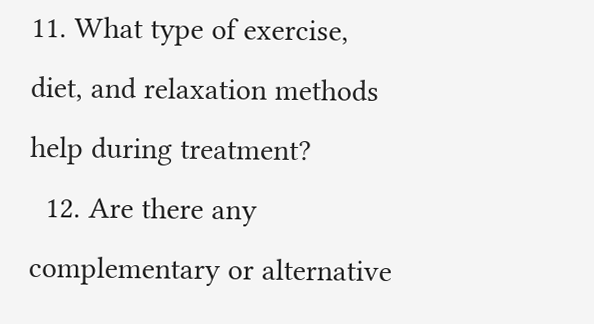11. What type of exercise, diet, and relaxation methods help during treatment?
  12. Are there any complementary or alternative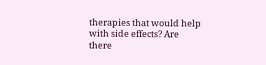therapies that would help with side effects? Are there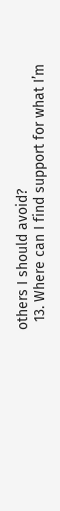others I should avoid?
  13. Where can I find support for what I’m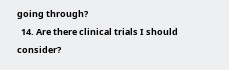going through?
  14. Are there clinical trials I should consider?